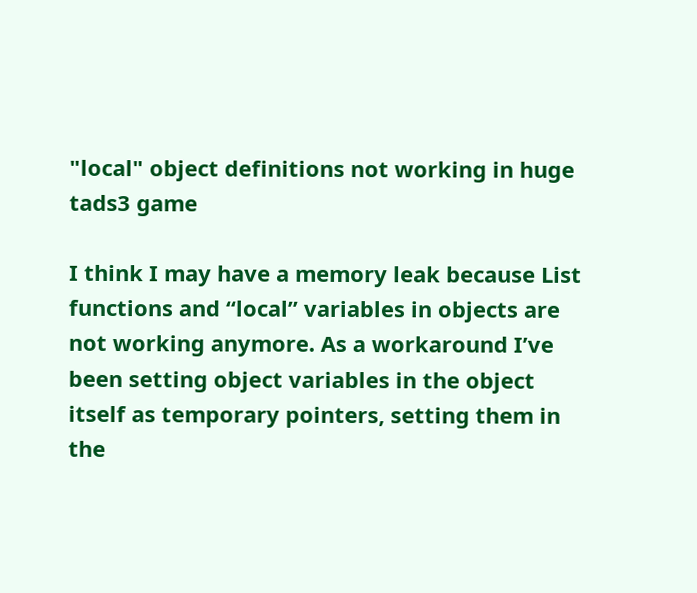"local" object definitions not working in huge tads3 game

I think I may have a memory leak because List functions and “local” variables in objects are not working anymore. As a workaround I’ve been setting object variables in the object itself as temporary pointers, setting them in the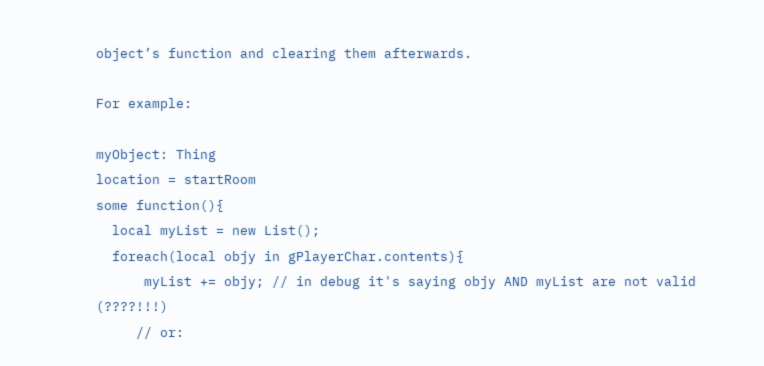object’s function and clearing them afterwards.

For example:

myObject: Thing
location = startRoom
some function(){
  local myList = new List();
  foreach(local objy in gPlayerChar.contents){
      myList += objy; // in debug it's saying objy AND myList are not valid (????!!!)
     // or: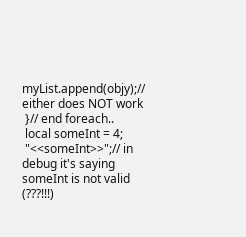myList.append(objy);// either does NOT work
 }// end foreach..
 local someInt = 4;
 "<<someInt>>";// in debug it's saying someInt is not valid (???!!!)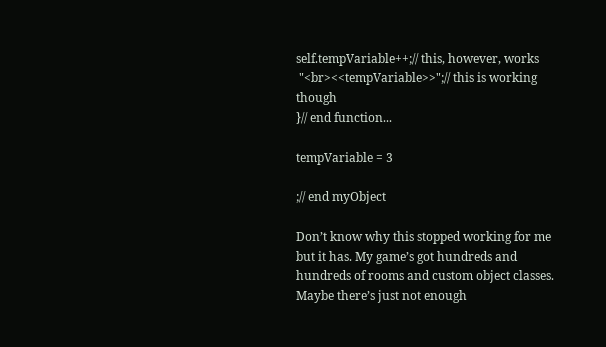self.tempVariable++;// this, however, works
 "<br><<tempVariable>>";// this is working though
}// end function...

tempVariable = 3

;// end myObject

Don’t know why this stopped working for me but it has. My game’s got hundreds and hundreds of rooms and custom object classes. Maybe there’s just not enough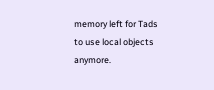memory left for Tads to use local objects anymore.